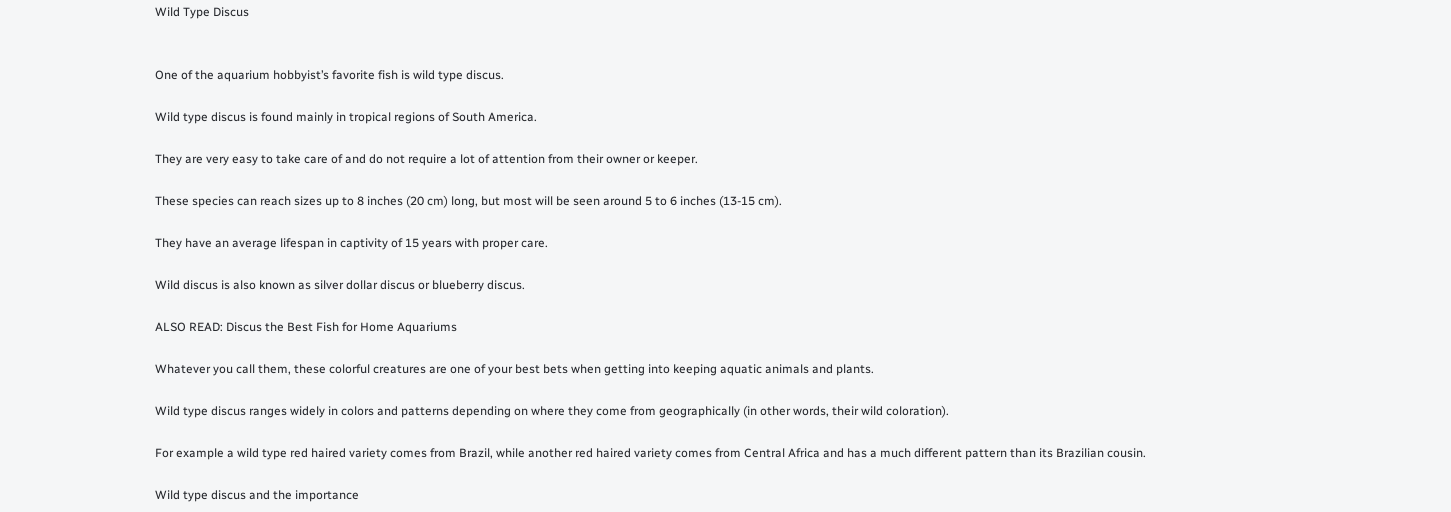Wild Type Discus


One of the aquarium hobbyist’s favorite fish is wild type discus.

Wild type discus is found mainly in tropical regions of South America.

They are very easy to take care of and do not require a lot of attention from their owner or keeper.

These species can reach sizes up to 8 inches (20 cm) long, but most will be seen around 5 to 6 inches (13-15 cm).

They have an average lifespan in captivity of 15 years with proper care.

Wild discus is also known as silver dollar discus or blueberry discus.

ALSO READ: Discus the Best Fish for Home Aquariums

Whatever you call them, these colorful creatures are one of your best bets when getting into keeping aquatic animals and plants.

Wild type discus ranges widely in colors and patterns depending on where they come from geographically (in other words, their wild coloration).

For example a wild type red haired variety comes from Brazil, while another red haired variety comes from Central Africa and has a much different pattern than its Brazilian cousin.

Wild type discus and the importance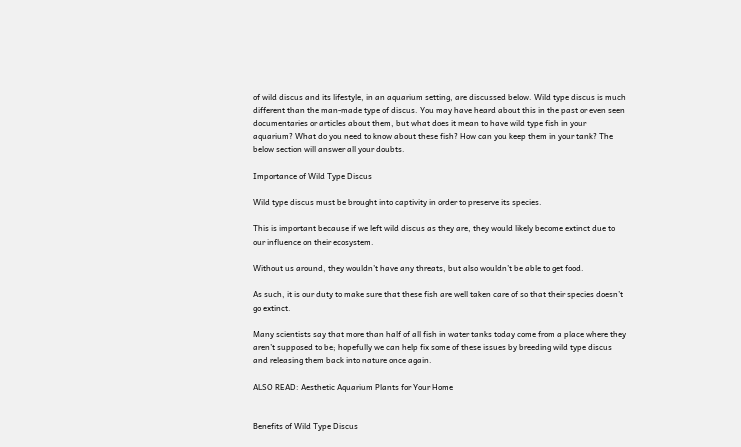of wild discus and its lifestyle, in an aquarium setting, are discussed below. Wild type discus is much different than the man-made type of discus. You may have heard about this in the past or even seen documentaries or articles about them, but what does it mean to have wild type fish in your aquarium? What do you need to know about these fish? How can you keep them in your tank? The below section will answer all your doubts.

Importance of Wild Type Discus

Wild type discus must be brought into captivity in order to preserve its species.

This is important because if we left wild discus as they are, they would likely become extinct due to our influence on their ecosystem.

Without us around, they wouldn’t have any threats, but also wouldn’t be able to get food.

As such, it is our duty to make sure that these fish are well taken care of so that their species doesn’t go extinct.

Many scientists say that more than half of all fish in water tanks today come from a place where they aren’t supposed to be; hopefully we can help fix some of these issues by breeding wild type discus and releasing them back into nature once again.

ALSO READ: Aesthetic Aquarium Plants for Your Home


Benefits of Wild Type Discus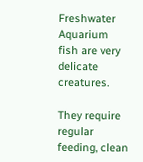Freshwater Aquarium fish are very delicate creatures.

They require regular feeding, clean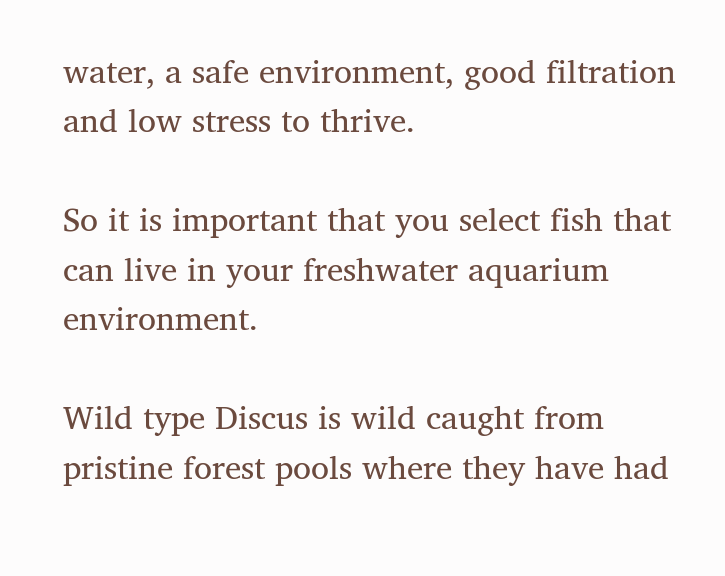water, a safe environment, good filtration and low stress to thrive.

So it is important that you select fish that can live in your freshwater aquarium environment.

Wild type Discus is wild caught from pristine forest pools where they have had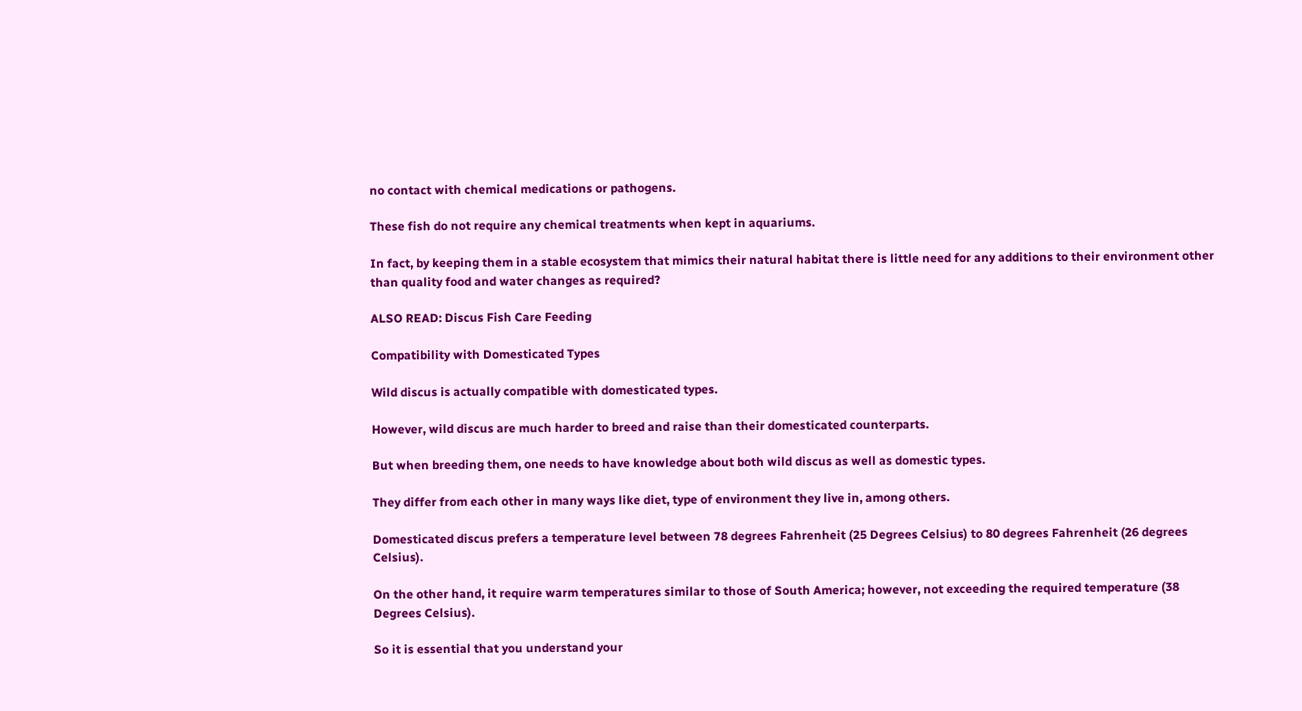no contact with chemical medications or pathogens.

These fish do not require any chemical treatments when kept in aquariums.

In fact, by keeping them in a stable ecosystem that mimics their natural habitat there is little need for any additions to their environment other than quality food and water changes as required?

ALSO READ: Discus Fish Care Feeding

Compatibility with Domesticated Types

Wild discus is actually compatible with domesticated types.

However, wild discus are much harder to breed and raise than their domesticated counterparts.

But when breeding them, one needs to have knowledge about both wild discus as well as domestic types.

They differ from each other in many ways like diet, type of environment they live in, among others.

Domesticated discus prefers a temperature level between 78 degrees Fahrenheit (25 Degrees Celsius) to 80 degrees Fahrenheit (26 degrees Celsius).

On the other hand, it require warm temperatures similar to those of South America; however, not exceeding the required temperature (38 Degrees Celsius).

So it is essential that you understand your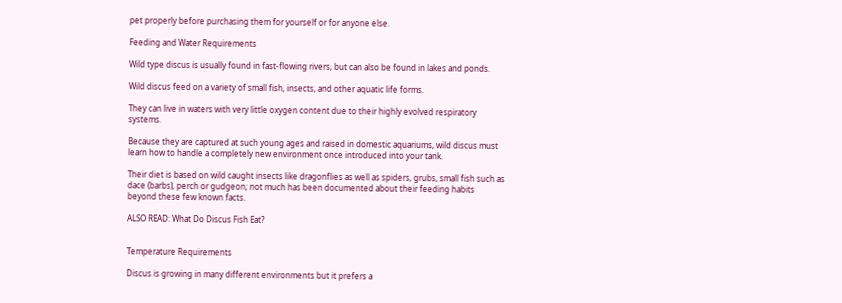pet properly before purchasing them for yourself or for anyone else.

Feeding and Water Requirements

Wild type discus is usually found in fast-flowing rivers, but can also be found in lakes and ponds.

Wild discus feed on a variety of small fish, insects, and other aquatic life forms.

They can live in waters with very little oxygen content due to their highly evolved respiratory systems.

Because they are captured at such young ages and raised in domestic aquariums, wild discus must learn how to handle a completely new environment once introduced into your tank.

Their diet is based on wild caught insects like dragonflies as well as spiders, grubs, small fish such as dace (barbs), perch or gudgeon; not much has been documented about their feeding habits beyond these few known facts.

ALSO READ: What Do Discus Fish Eat?


Temperature Requirements

Discus is growing in many different environments but it prefers a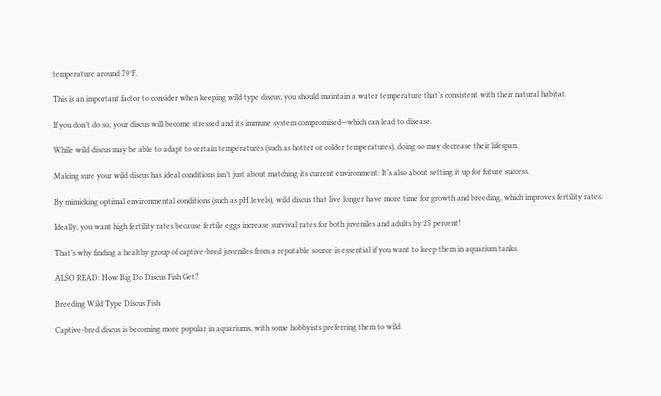temperature around 79°F.

This is an important factor to consider when keeping wild type discus; you should maintain a water temperature that’s consistent with their natural habitat.

If you don’t do so, your discus will become stressed and its immune system compromised—which can lead to disease.

While wild discus may be able to adapt to certain temperatures (such as hotter or colder temperatures), doing so may decrease their lifespan.

Making sure your wild discus has ideal conditions isn’t just about matching its current environment: It’s also about setting it up for future success.

By mimicking optimal environmental conditions (such as pH levels), wild discus that live longer have more time for growth and breeding, which improves fertility rates.

Ideally, you want high fertility rates because fertile eggs increase survival rates for both juveniles and adults by 25 percent!

That’s why finding a healthy group of captive-bred juveniles from a reputable source is essential if you want to keep them in aquarium tanks.

ALSO READ: How Big Do Discus Fish Get?

Breeding Wild Type Discus Fish

Captive-bred discus is becoming more popular in aquariums, with some hobbyists preferring them to wild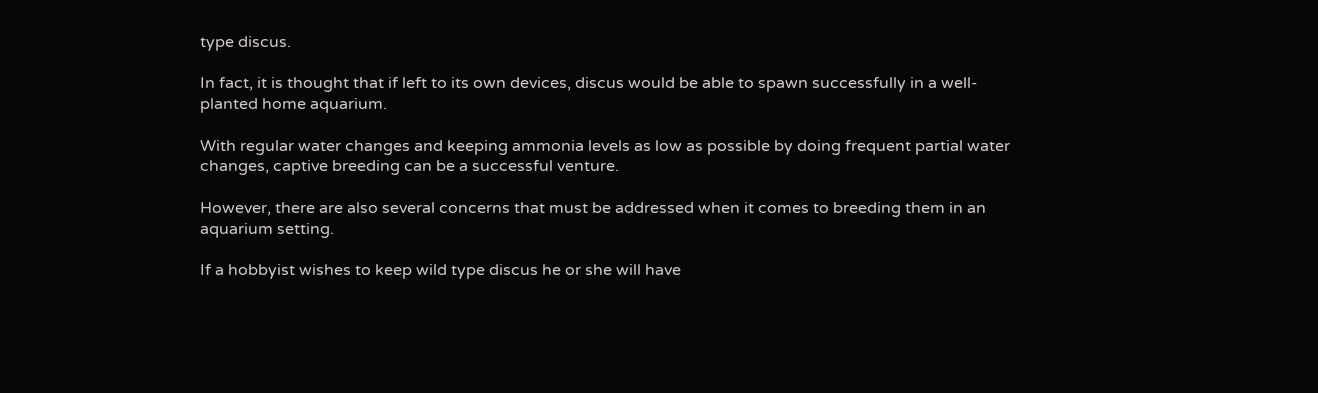type discus.

In fact, it is thought that if left to its own devices, discus would be able to spawn successfully in a well-planted home aquarium.

With regular water changes and keeping ammonia levels as low as possible by doing frequent partial water changes, captive breeding can be a successful venture.

However, there are also several concerns that must be addressed when it comes to breeding them in an aquarium setting.

If a hobbyist wishes to keep wild type discus he or she will have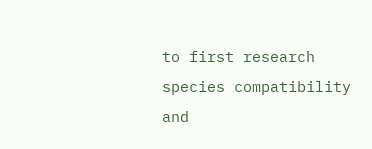to first research species compatibility and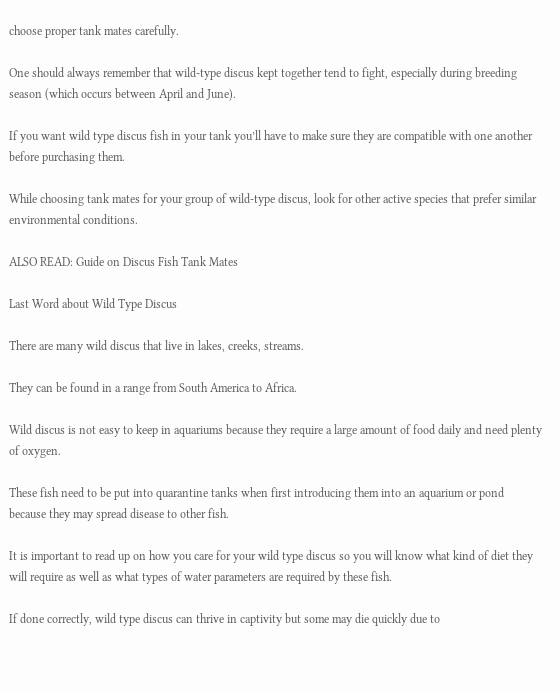choose proper tank mates carefully.

One should always remember that wild-type discus kept together tend to fight, especially during breeding season (which occurs between April and June).

If you want wild type discus fish in your tank you’ll have to make sure they are compatible with one another before purchasing them.

While choosing tank mates for your group of wild-type discus, look for other active species that prefer similar environmental conditions.

ALSO READ: Guide on Discus Fish Tank Mates

Last Word about Wild Type Discus

There are many wild discus that live in lakes, creeks, streams.

They can be found in a range from South America to Africa.

Wild discus is not easy to keep in aquariums because they require a large amount of food daily and need plenty of oxygen.

These fish need to be put into quarantine tanks when first introducing them into an aquarium or pond because they may spread disease to other fish.

It is important to read up on how you care for your wild type discus so you will know what kind of diet they will require as well as what types of water parameters are required by these fish.

If done correctly, wild type discus can thrive in captivity but some may die quickly due to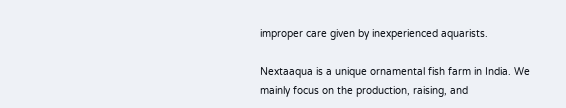improper care given by inexperienced aquarists.

Nextaaqua is a unique ornamental fish farm in India. We mainly focus on the production, raising, and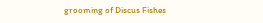grooming of Discus Fishes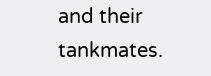and their tankmates.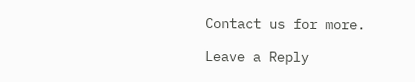Contact us for more.

Leave a Reply